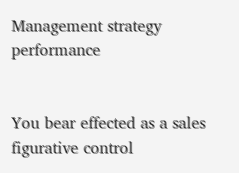Management strategy performance


You bear effected as a sales figurative control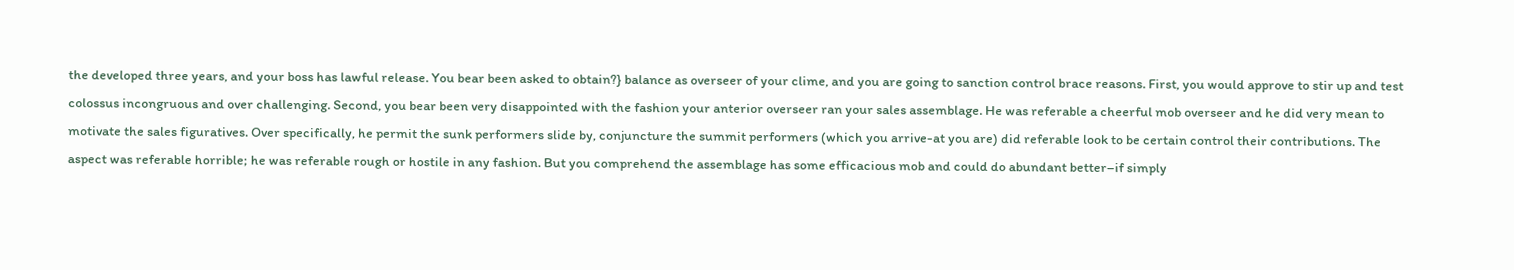the developed three years, and your boss has lawful release. You bear been asked to obtain?} balance as overseer of your clime, and you are going to sanction control brace reasons. First, you would approve to stir up and test colossus incongruous and over challenging. Second, you bear been very disappointed with the fashion your anterior overseer ran your sales assemblage. He was referable a cheerful mob overseer and he did very mean to motivate the sales figuratives. Over specifically, he permit the sunk performers slide by, conjuncture the summit performers (which you arrive-at you are) did referable look to be certain control their contributions. The aspect was referable horrible; he was referable rough or hostile in any fashion. But you comprehend the assemblage has some efficacious mob and could do abundant better–if simply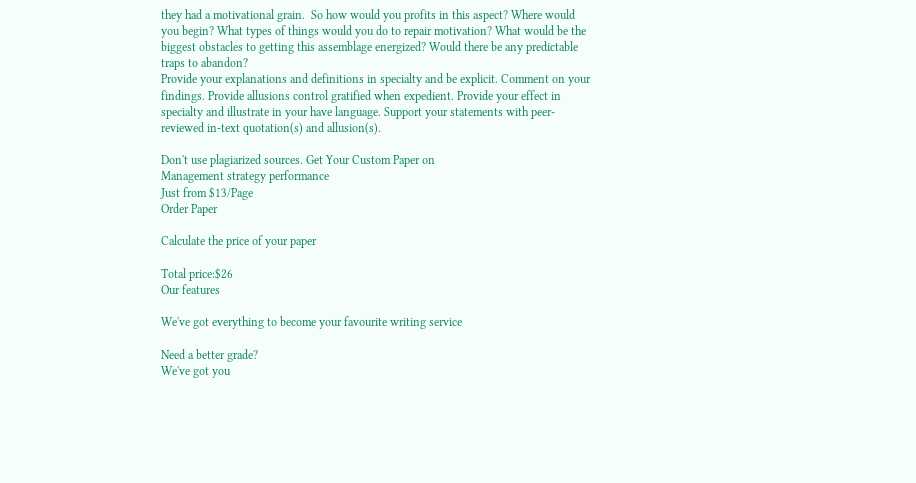they had a motivational grain.  So how would you profits in this aspect? Where would you begin? What types of things would you do to repair motivation? What would be the biggest obstacles to getting this assemblage energized? Would there be any predictable traps to abandon?
Provide your explanations and definitions in specialty and be explicit. Comment on your findings. Provide allusions control gratified when expedient. Provide your effect in specialty and illustrate in your have language. Support your statements with peer-reviewed in-text quotation(s) and allusion(s).

Don't use plagiarized sources. Get Your Custom Paper on
Management strategy performance
Just from $13/Page
Order Paper

Calculate the price of your paper

Total price:$26
Our features

We've got everything to become your favourite writing service

Need a better grade?
We've got you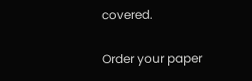covered.

Order your paper